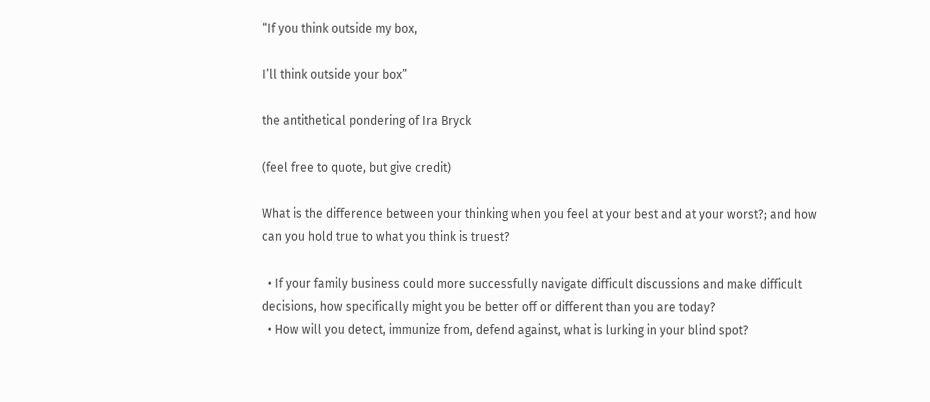“If you think outside my box,

I’ll think outside your box”

the antithetical pondering of Ira Bryck

(feel free to quote, but give credit)

What is the difference between your thinking when you feel at your best and at your worst?; and how can you hold true to what you think is truest?

  • If your family business could more successfully navigate difficult discussions and make difficult decisions, how specifically might you be better off or different than you are today?
  • How will you detect, immunize from, defend against, what is lurking in your blind spot?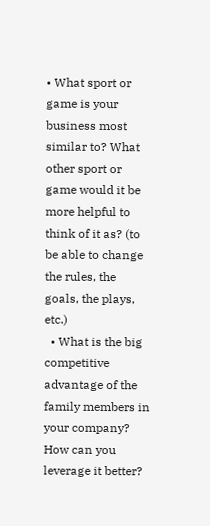• What sport or game is your business most similar to? What other sport or game would it be more helpful to think of it as? (to be able to change the rules, the goals, the plays, etc.)
  • What is the big competitive advantage of the family members in your company? How can you leverage it better?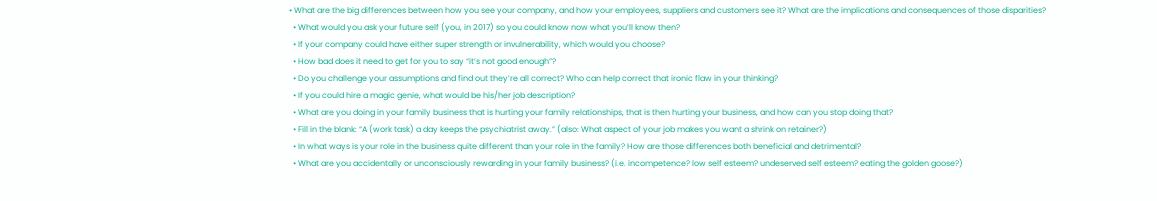• What are the big differences between how you see your company, and how your employees, suppliers and customers see it? What are the implications and consequences of those disparities?
  • What would you ask your future self (you, in 2017) so you could know now what you’ll know then?
  • If your company could have either super strength or invulnerability, which would you choose?
  • How bad does it need to get for you to say “it’s not good enough”?
  • Do you challenge your assumptions and find out they’re all correct? Who can help correct that ironic flaw in your thinking?
  • If you could hire a magic genie, what would be his/her job description?
  • What are you doing in your family business that is hurting your family relationships, that is then hurting your business, and how can you stop doing that?
  • Fill in the blank: “A (work task) a day keeps the psychiatrist away.” (also: What aspect of your job makes you want a shrink on retainer?)
  • In what ways is your role in the business quite different than your role in the family? How are those differences both beneficial and detrimental?
  • What are you accidentally or unconsciously rewarding in your family business? (i.e. incompetence? low self esteem? undeserved self esteem? eating the golden goose?)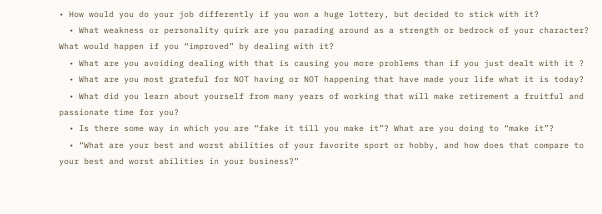• How would you do your job differently if you won a huge lottery, but decided to stick with it?
  • What weakness or personality quirk are you parading around as a strength or bedrock of your character? What would happen if you “improved” by dealing with it?
  • What are you avoiding dealing with that is causing you more problems than if you just dealt with it ?
  • What are you most grateful for NOT having or NOT happening that have made your life what it is today?
  • What did you learn about yourself from many years of working that will make retirement a fruitful and passionate time for you?
  • Is there some way in which you are “fake it till you make it”? What are you doing to “make it”?
  • “What are your best and worst abilities of your favorite sport or hobby, and how does that compare to your best and worst abilities in your business?”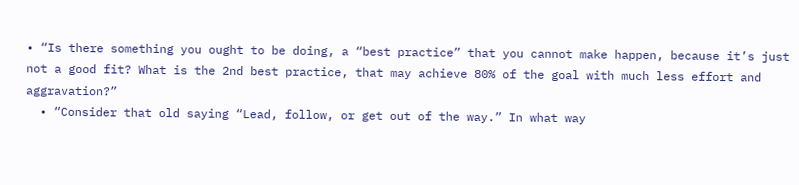• “Is there something you ought to be doing, a “best practice” that you cannot make happen, because it’s just not a good fit? What is the 2nd best practice, that may achieve 80% of the goal with much less effort and aggravation?”
  • “Consider that old saying “Lead, follow, or get out of the way.” In what way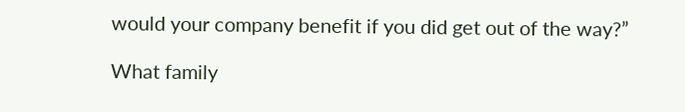would your company benefit if you did get out of the way?”

What family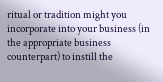ritual or tradition might you incorporate into your business (in the appropriate business counterpart) to instill the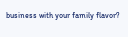business with your family flavor?